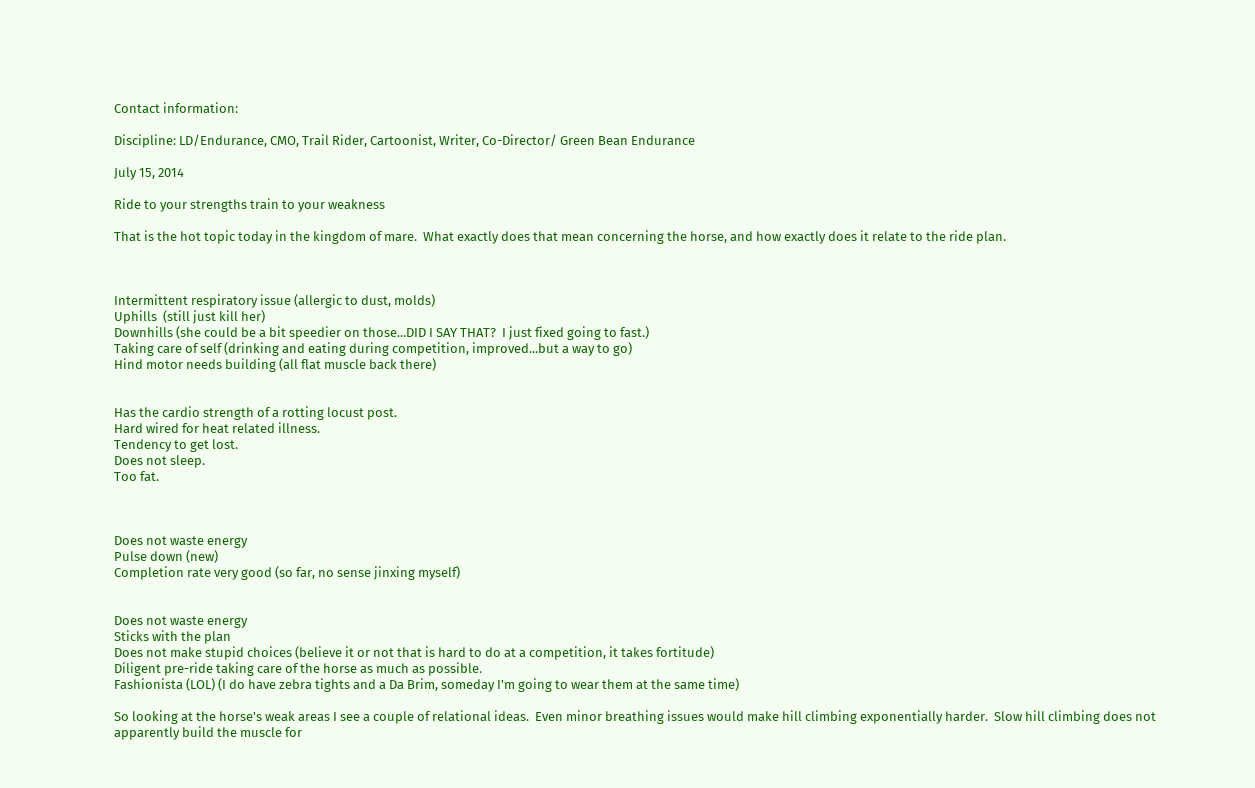Contact information:

Discipline: LD/Endurance, CMO, Trail Rider, Cartoonist, Writer, Co-Director/ Green Bean Endurance

July 15, 2014

Ride to your strengths train to your weakness

That is the hot topic today in the kingdom of mare.  What exactly does that mean concerning the horse, and how exactly does it relate to the ride plan.



Intermittent respiratory issue (allergic to dust, molds)
Uphills  (still just kill her)
Downhills (she could be a bit speedier on those...DID I SAY THAT?  I just fixed going to fast.)
Taking care of self (drinking and eating during competition, improved...but a way to go)
Hind motor needs building (all flat muscle back there)


Has the cardio strength of a rotting locust post.
Hard wired for heat related illness.
Tendency to get lost.
Does not sleep.
Too fat.



Does not waste energy
Pulse down (new)
Completion rate very good (so far, no sense jinxing myself)


Does not waste energy
Sticks with the plan
Does not make stupid choices (believe it or not that is hard to do at a competition, it takes fortitude)
Diligent pre-ride taking care of the horse as much as possible.
Fashionista (LOL) (I do have zebra tights and a Da Brim, someday I'm going to wear them at the same time)

So looking at the horse's weak areas I see a couple of relational ideas.  Even minor breathing issues would make hill climbing exponentially harder.  Slow hill climbing does not apparently build the muscle for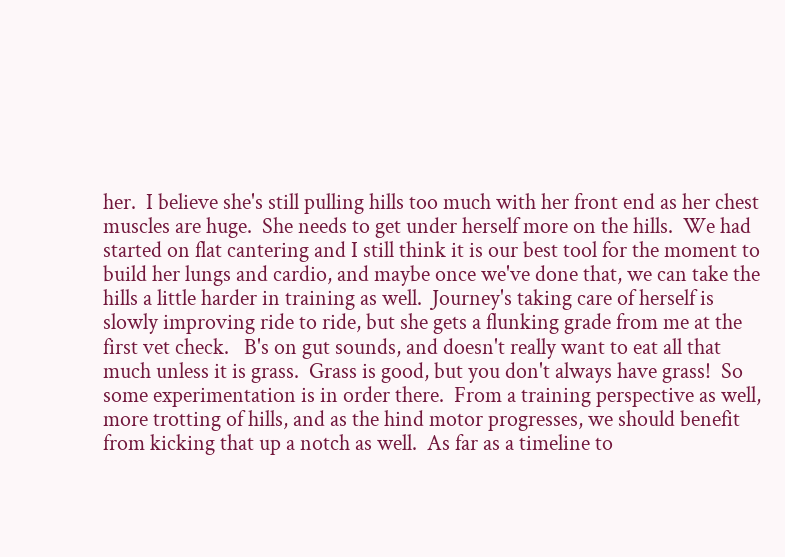her.  I believe she's still pulling hills too much with her front end as her chest muscles are huge.  She needs to get under herself more on the hills.  We had started on flat cantering and I still think it is our best tool for the moment to build her lungs and cardio, and maybe once we've done that, we can take the hills a little harder in training as well.  Journey's taking care of herself is slowly improving ride to ride, but she gets a flunking grade from me at the first vet check.   B's on gut sounds, and doesn't really want to eat all that much unless it is grass.  Grass is good, but you don't always have grass!  So some experimentation is in order there.  From a training perspective as well, more trotting of hills, and as the hind motor progresses, we should benefit from kicking that up a notch as well.  As far as a timeline to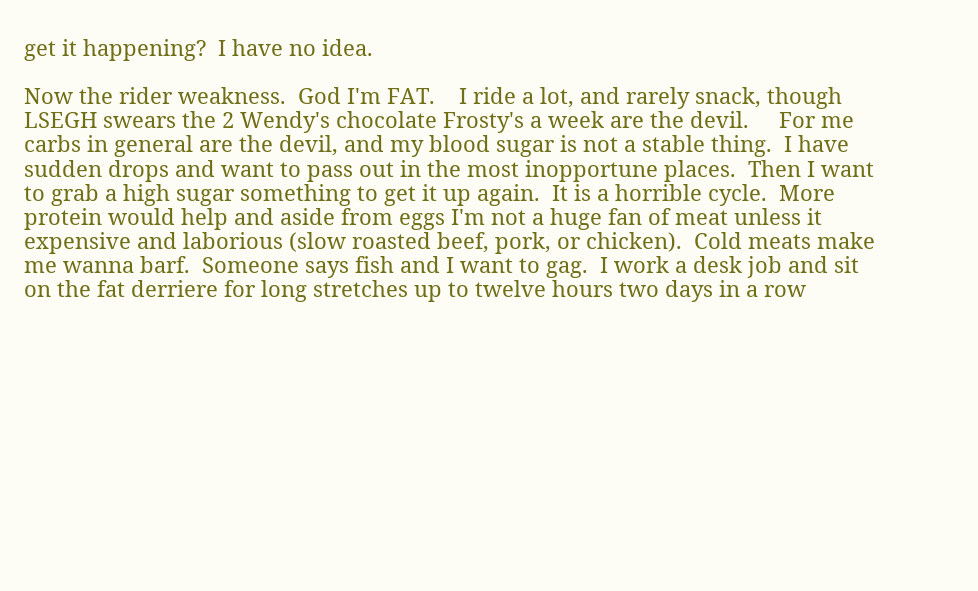get it happening?  I have no idea.

Now the rider weakness.  God I'm FAT.    I ride a lot, and rarely snack, though LSEGH swears the 2 Wendy's chocolate Frosty's a week are the devil.     For me carbs in general are the devil, and my blood sugar is not a stable thing.  I have sudden drops and want to pass out in the most inopportune places.  Then I want to grab a high sugar something to get it up again.  It is a horrible cycle.  More protein would help and aside from eggs I'm not a huge fan of meat unless it expensive and laborious (slow roasted beef, pork, or chicken).  Cold meats make me wanna barf.  Someone says fish and I want to gag.  I work a desk job and sit on the fat derriere for long stretches up to twelve hours two days in a row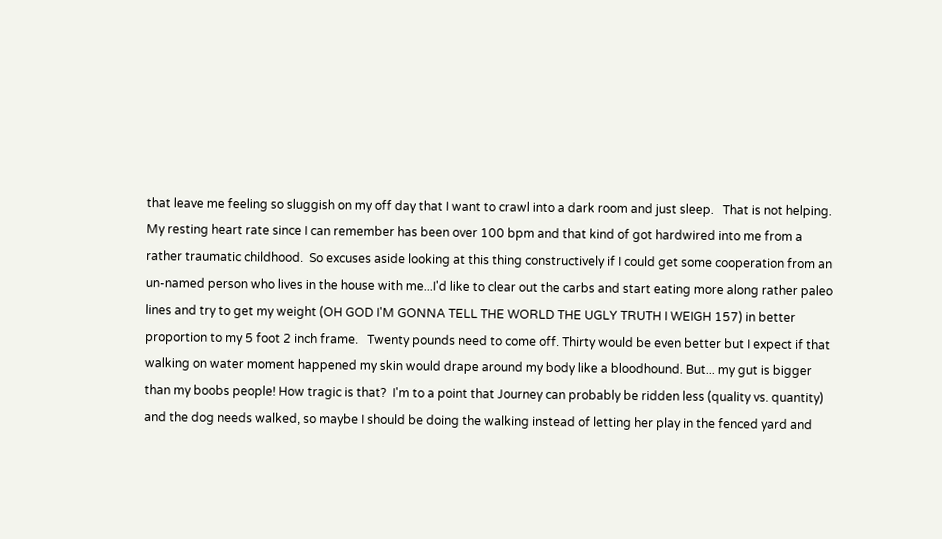that leave me feeling so sluggish on my off day that I want to crawl into a dark room and just sleep.   That is not helping.  My resting heart rate since I can remember has been over 100 bpm and that kind of got hardwired into me from a rather traumatic childhood.  So excuses aside looking at this thing constructively if I could get some cooperation from an un-named person who lives in the house with me...I'd like to clear out the carbs and start eating more along rather paleo lines and try to get my weight (OH GOD I'M GONNA TELL THE WORLD THE UGLY TRUTH I WEIGH 157) in better proportion to my 5 foot 2 inch frame.   Twenty pounds need to come off. Thirty would be even better but I expect if that walking on water moment happened my skin would drape around my body like a bloodhound. But... my gut is bigger than my boobs people! How tragic is that?  I'm to a point that Journey can probably be ridden less (quality vs. quantity) and the dog needs walked, so maybe I should be doing the walking instead of letting her play in the fenced yard and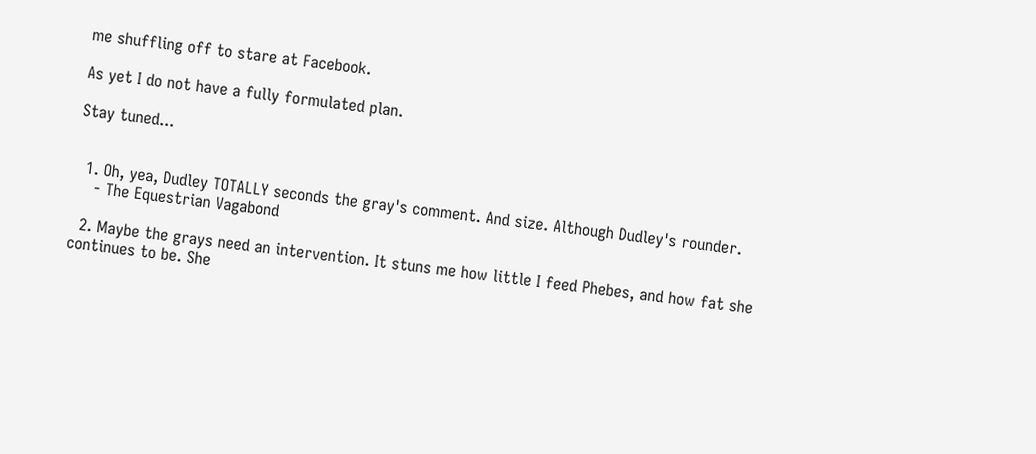me shuffling off to stare at Facebook.

As yet I do not have a fully formulated plan.

Stay tuned...


  1. Oh, yea, Dudley TOTALLY seconds the gray's comment. And size. Although Dudley's rounder.
    - The Equestrian Vagabond

  2. Maybe the grays need an intervention. It stuns me how little I feed Phebes, and how fat she continues to be. She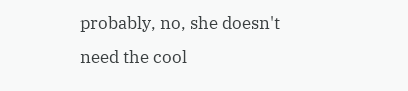probably, no, she doesn't need the cool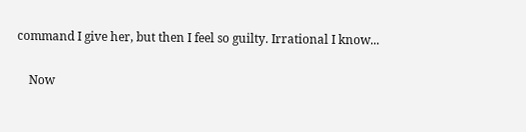command I give her, but then I feel so guilty. Irrational I know...

    Now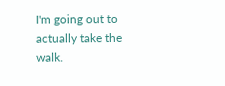I'm going out to actually take the walk.